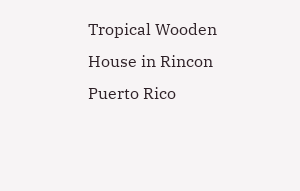Tropical Wooden House in Rincon Puerto Rico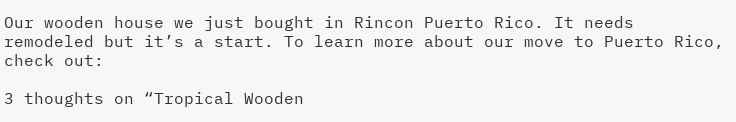Our wooden house we just bought in Rincon Puerto Rico. It needs remodeled but it’s a start. To learn more about our move to Puerto Rico, check out:

3 thoughts on “Tropical Wooden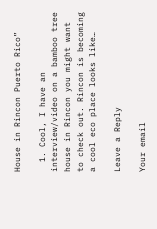House in Rincon Puerto Rico”

  1. Cool, I have an interview/video on a bamboo tree house in Rincon you might want to check out. Rincon is becoming a cool eco place looks like…

Leave a Reply

Your email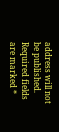address will not be published. Required fields are marked *